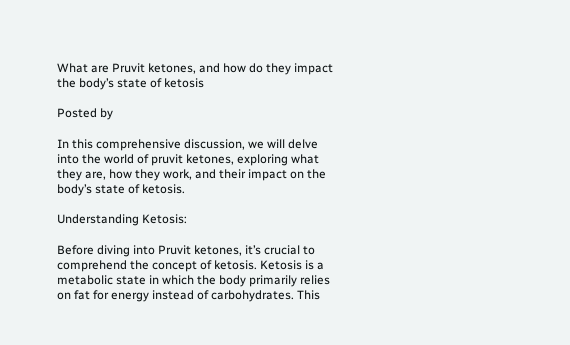What are Pruvit ketones, and how do they impact the body’s state of ketosis

Posted by

In this comprehensive discussion, we will delve into the world of pruvit ketones, exploring what they are, how they work, and their impact on the body’s state of ketosis.

Understanding Ketosis:

Before diving into Pruvit ketones, it’s crucial to comprehend the concept of ketosis. Ketosis is a metabolic state in which the body primarily relies on fat for energy instead of carbohydrates. This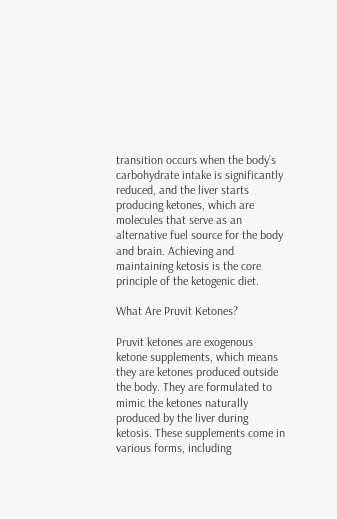transition occurs when the body’s carbohydrate intake is significantly reduced, and the liver starts producing ketones, which are molecules that serve as an alternative fuel source for the body and brain. Achieving and maintaining ketosis is the core principle of the ketogenic diet.

What Are Pruvit Ketones?

Pruvit ketones are exogenous ketone supplements, which means they are ketones produced outside the body. They are formulated to mimic the ketones naturally produced by the liver during ketosis. These supplements come in various forms, including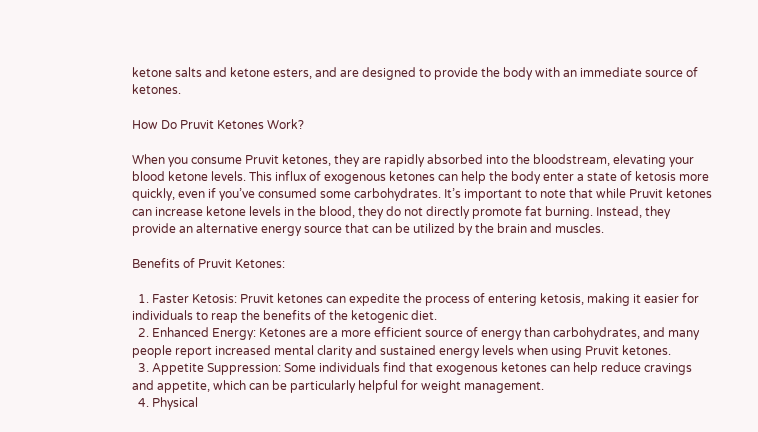ketone salts and ketone esters, and are designed to provide the body with an immediate source of ketones.

How Do Pruvit Ketones Work?

When you consume Pruvit ketones, they are rapidly absorbed into the bloodstream, elevating your blood ketone levels. This influx of exogenous ketones can help the body enter a state of ketosis more quickly, even if you’ve consumed some carbohydrates. It’s important to note that while Pruvit ketones can increase ketone levels in the blood, they do not directly promote fat burning. Instead, they provide an alternative energy source that can be utilized by the brain and muscles.

Benefits of Pruvit Ketones:

  1. Faster Ketosis: Pruvit ketones can expedite the process of entering ketosis, making it easier for individuals to reap the benefits of the ketogenic diet.
  2. Enhanced Energy: Ketones are a more efficient source of energy than carbohydrates, and many people report increased mental clarity and sustained energy levels when using Pruvit ketones.
  3. Appetite Suppression: Some individuals find that exogenous ketones can help reduce cravings and appetite, which can be particularly helpful for weight management.
  4. Physical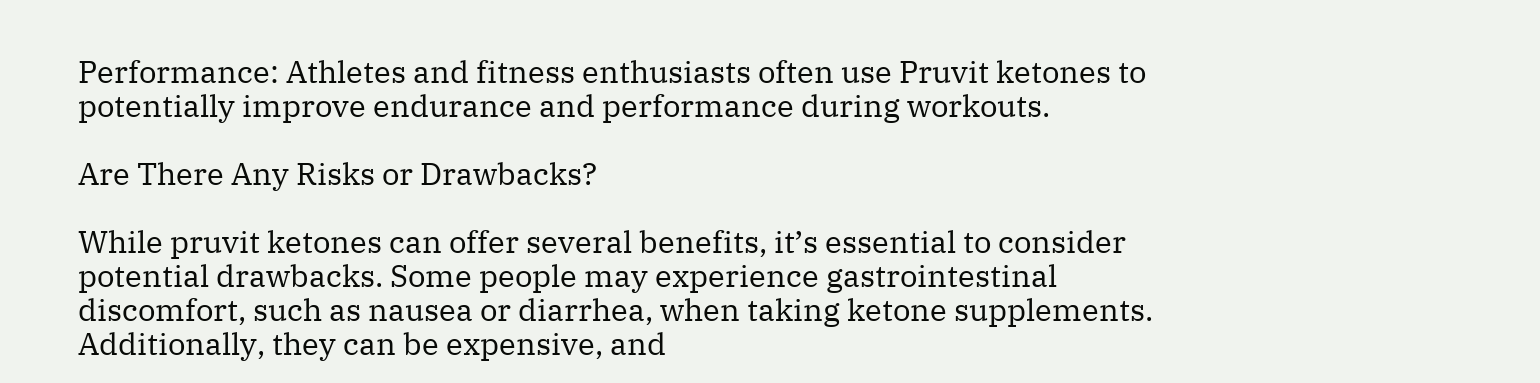Performance: Athletes and fitness enthusiasts often use Pruvit ketones to potentially improve endurance and performance during workouts.

Are There Any Risks or Drawbacks?

While pruvit ketones can offer several benefits, it’s essential to consider potential drawbacks. Some people may experience gastrointestinal discomfort, such as nausea or diarrhea, when taking ketone supplements. Additionally, they can be expensive, and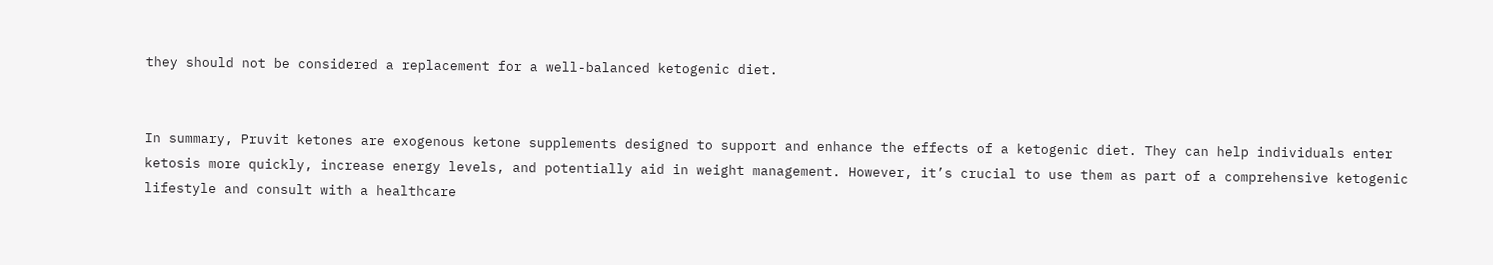they should not be considered a replacement for a well-balanced ketogenic diet.


In summary, Pruvit ketones are exogenous ketone supplements designed to support and enhance the effects of a ketogenic diet. They can help individuals enter ketosis more quickly, increase energy levels, and potentially aid in weight management. However, it’s crucial to use them as part of a comprehensive ketogenic lifestyle and consult with a healthcare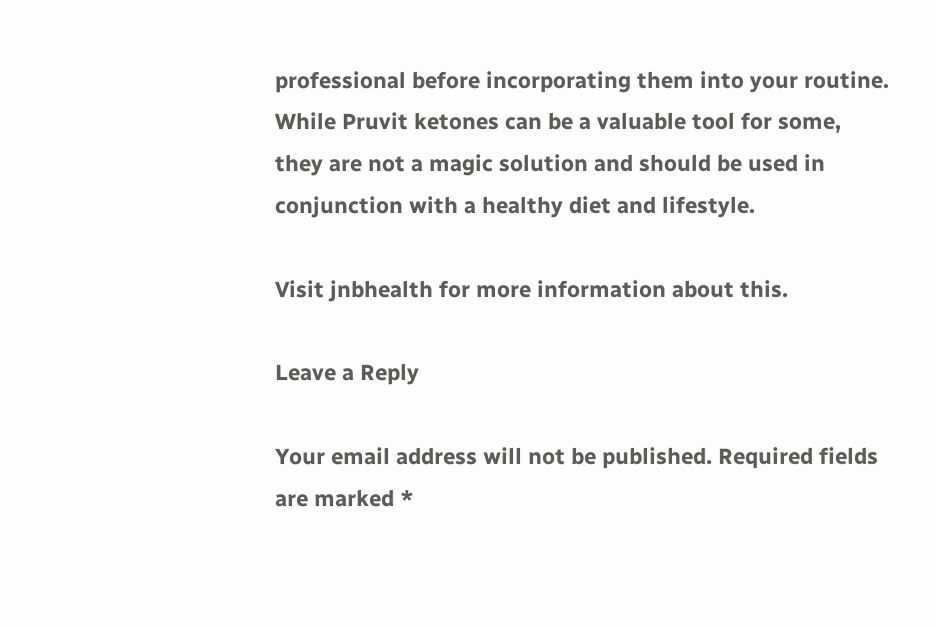professional before incorporating them into your routine. While Pruvit ketones can be a valuable tool for some, they are not a magic solution and should be used in conjunction with a healthy diet and lifestyle.

Visit jnbhealth for more information about this.

Leave a Reply

Your email address will not be published. Required fields are marked *